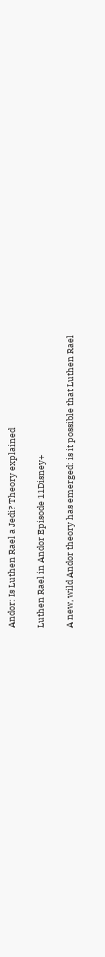Andor: Is Luthen Rael a Jedi? Theory explained

Luthen Rael in Andor Episode 11Disney+

A new, wild Andor theory has emerged: is it possible that Luthen Rael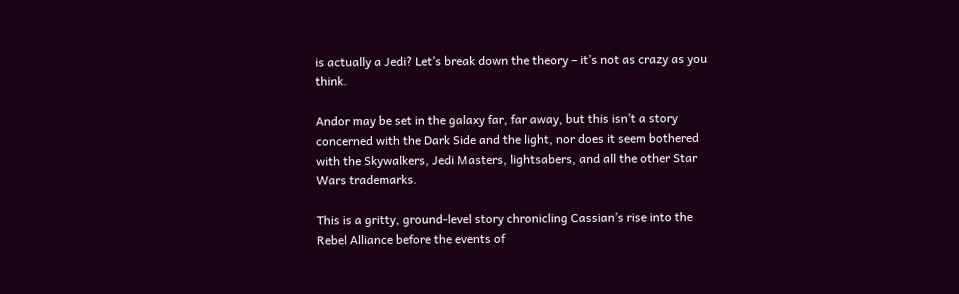is actually a Jedi? Let’s break down the theory – it’s not as crazy as you think.

Andor may be set in the galaxy far, far away, but this isn’t a story concerned with the Dark Side and the light, nor does it seem bothered with the Skywalkers, Jedi Masters, lightsabers, and all the other Star Wars trademarks.

This is a gritty, ground-level story chronicling Cassian’s rise into the Rebel Alliance before the events of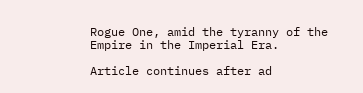Rogue One, amid the tyranny of the Empire in the Imperial Era.

Article continues after ad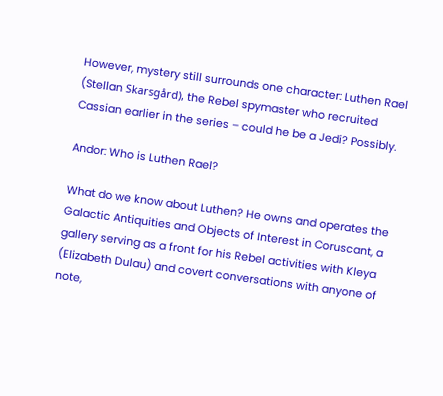However, mystery still surrounds one character: Luthen Rael (Stellan Skarsgård), the Rebel spymaster who recruited Cassian earlier in the series – could he be a Jedi? Possibly.

Andor: Who is Luthen Rael?

What do we know about Luthen? He owns and operates the Galactic Antiquities and Objects of Interest in Coruscant, a gallery serving as a front for his Rebel activities with Kleya (Elizabeth Dulau) and covert conversations with anyone of note,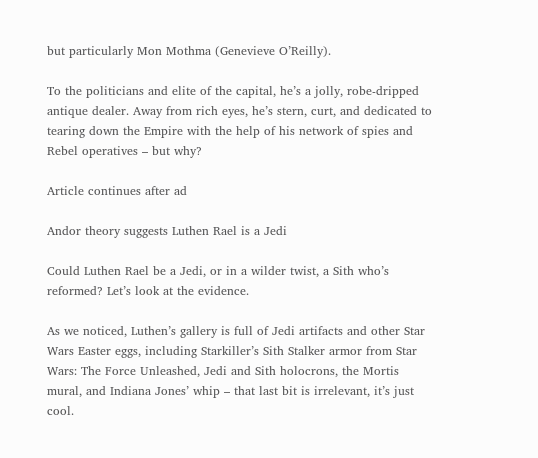but particularly Mon Mothma (Genevieve O’Reilly).

To the politicians and elite of the capital, he’s a jolly, robe-dripped antique dealer. Away from rich eyes, he’s stern, curt, and dedicated to tearing down the Empire with the help of his network of spies and Rebel operatives – but why?

Article continues after ad

Andor theory suggests Luthen Rael is a Jedi

Could Luthen Rael be a Jedi, or in a wilder twist, a Sith who’s reformed? Let’s look at the evidence.

As we noticed, Luthen’s gallery is full of Jedi artifacts and other Star Wars Easter eggs, including Starkiller’s Sith Stalker armor from Star Wars: The Force Unleashed, Jedi and Sith holocrons, the Mortis mural, and Indiana Jones’ whip – that last bit is irrelevant, it’s just cool.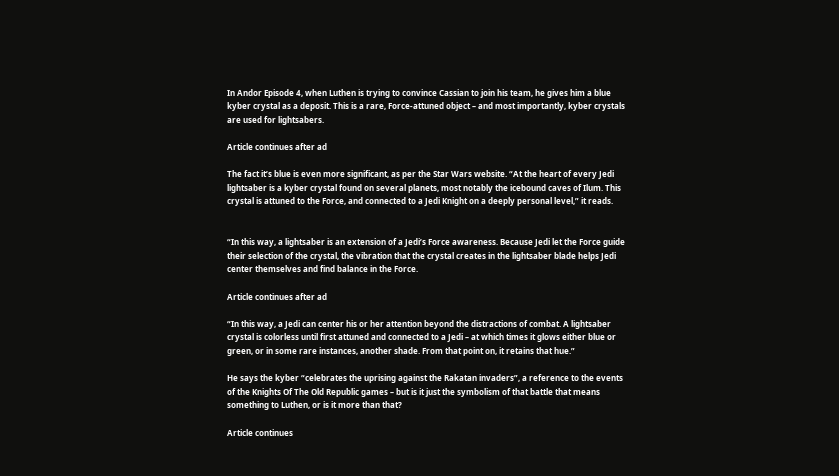In Andor Episode 4, when Luthen is trying to convince Cassian to join his team, he gives him a blue kyber crystal as a deposit. This is a rare, Force-attuned object – and most importantly, kyber crystals are used for lightsabers.

Article continues after ad

The fact it’s blue is even more significant, as per the Star Wars website. “At the heart of every Jedi lightsaber is a kyber crystal found on several planets, most notably the icebound caves of Ilum. This crystal is attuned to the Force, and connected to a Jedi Knight on a deeply personal level,” it reads.


“In this way, a lightsaber is an extension of a Jedi’s Force awareness. Because Jedi let the Force guide their selection of the crystal, the vibration that the crystal creates in the lightsaber blade helps Jedi center themselves and find balance in the Force.

Article continues after ad

“In this way, a Jedi can center his or her attention beyond the distractions of combat. A lightsaber crystal is colorless until first attuned and connected to a Jedi – at which times it glows either blue or green, or in some rare instances, another shade. From that point on, it retains that hue.”

He says the kyber “celebrates the uprising against the Rakatan invaders”, a reference to the events of the Knights Of The Old Republic games – but is it just the symbolism of that battle that means something to Luthen, or is it more than that?

Article continues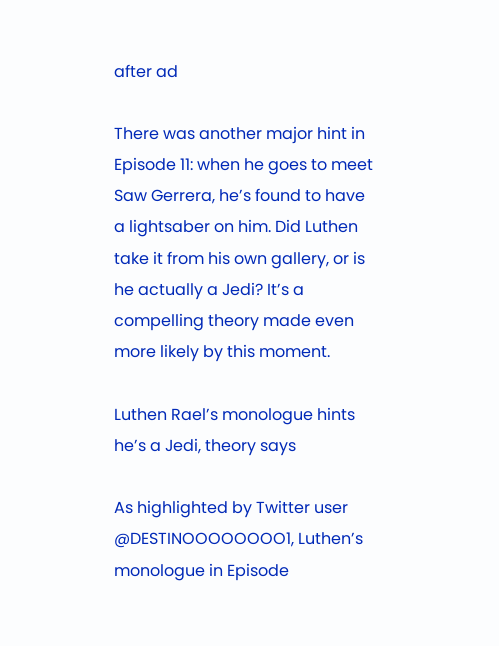after ad

There was another major hint in Episode 11: when he goes to meet Saw Gerrera, he’s found to have a lightsaber on him. Did Luthen take it from his own gallery, or is he actually a Jedi? It’s a compelling theory made even more likely by this moment.

Luthen Rael’s monologue hints he’s a Jedi, theory says

As highlighted by Twitter user @DESTINOOOOOOOO1, Luthen’s monologue in Episode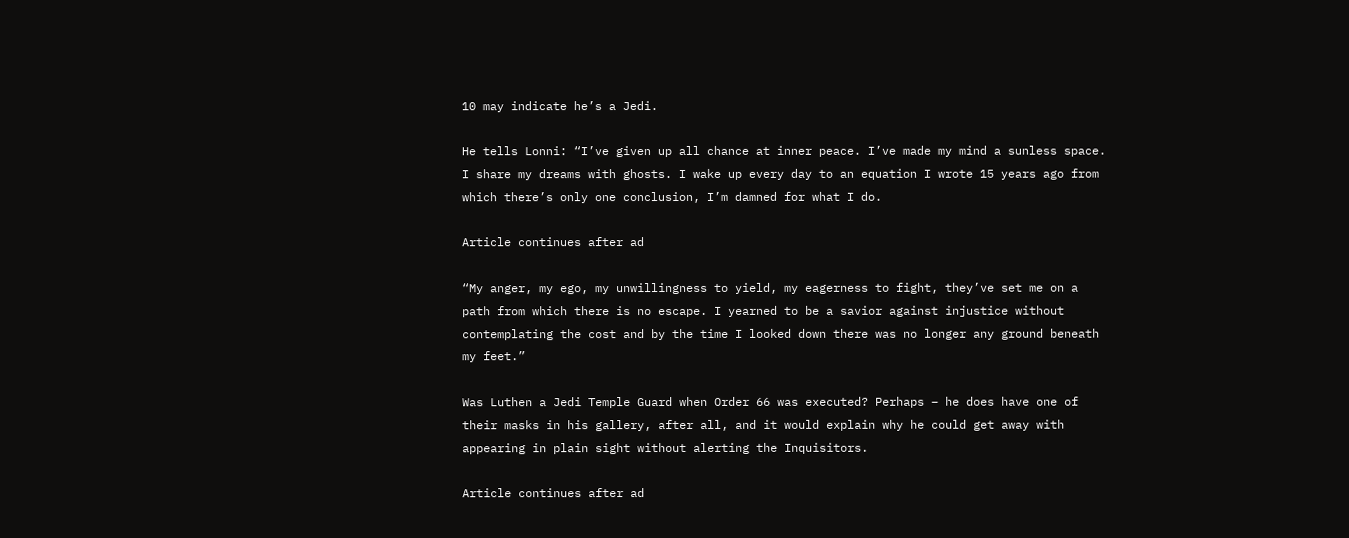10 may indicate he’s a Jedi.

He tells Lonni: “I’ve given up all chance at inner peace. I’ve made my mind a sunless space. I share my dreams with ghosts. I wake up every day to an equation I wrote 15 years ago from which there’s only one conclusion, I’m damned for what I do.

Article continues after ad

“My anger, my ego, my unwillingness to yield, my eagerness to fight, they’ve set me on a path from which there is no escape. I yearned to be a savior against injustice without contemplating the cost and by the time I looked down there was no longer any ground beneath my feet.”

Was Luthen a Jedi Temple Guard when Order 66 was executed? Perhaps – he does have one of their masks in his gallery, after all, and it would explain why he could get away with appearing in plain sight without alerting the Inquisitors.

Article continues after ad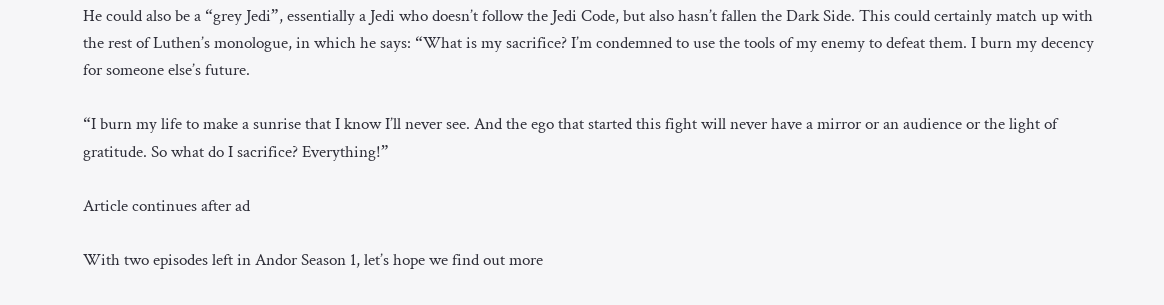He could also be a “grey Jedi”, essentially a Jedi who doesn’t follow the Jedi Code, but also hasn’t fallen the Dark Side. This could certainly match up with the rest of Luthen’s monologue, in which he says: “What is my sacrifice? I’m condemned to use the tools of my enemy to defeat them. I burn my decency for someone else’s future.

“I burn my life to make a sunrise that I know I’ll never see. And the ego that started this fight will never have a mirror or an audience or the light of gratitude. So what do I sacrifice? Everything!”

Article continues after ad

With two episodes left in Andor Season 1, let’s hope we find out more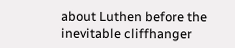about Luthen before the inevitable cliffhanger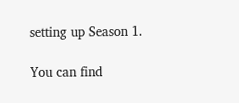setting up Season 1.

You can find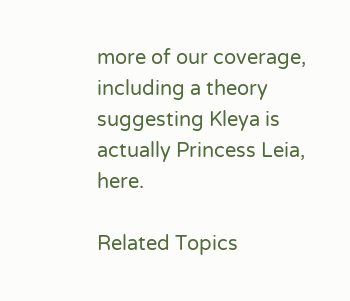more of our coverage, including a theory suggesting Kleya is actually Princess Leia, here.

Related Topics